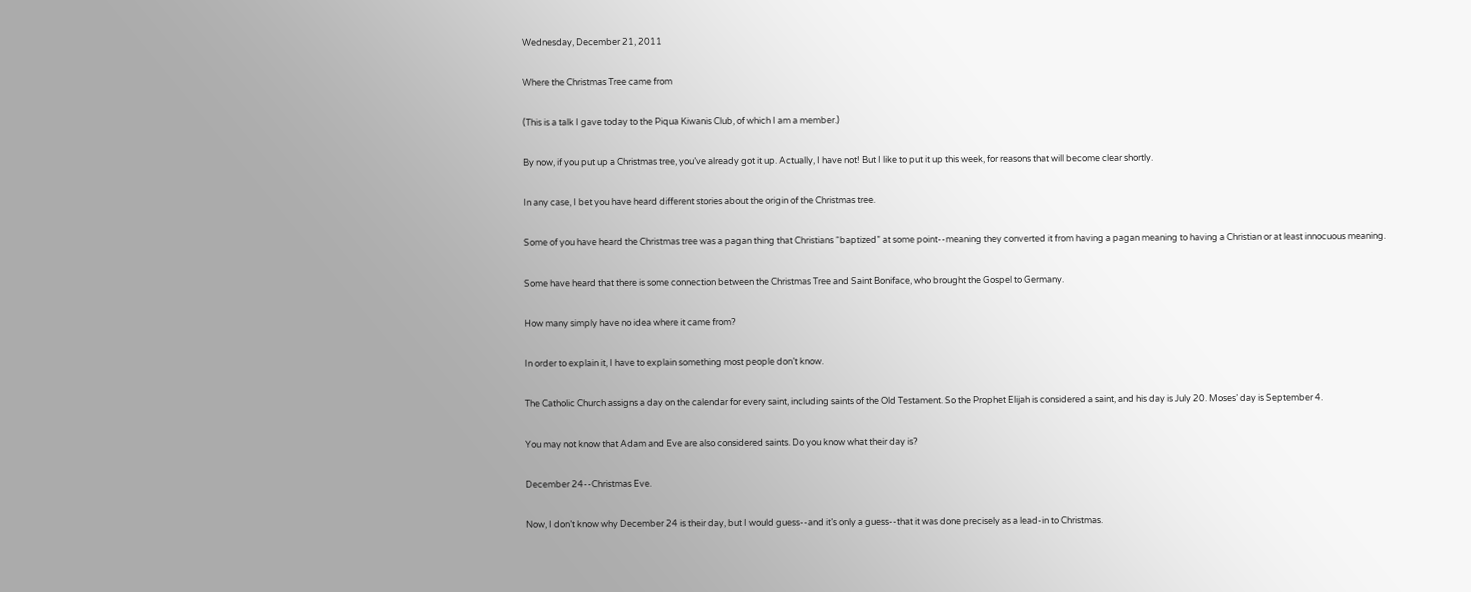Wednesday, December 21, 2011

Where the Christmas Tree came from

(This is a talk I gave today to the Piqua Kiwanis Club, of which I am a member.)

By now, if you put up a Christmas tree, you’ve already got it up. Actually, I have not! But I like to put it up this week, for reasons that will become clear shortly.

In any case, I bet you have heard different stories about the origin of the Christmas tree.

Some of you have heard the Christmas tree was a pagan thing that Christians “baptized” at some point--meaning they converted it from having a pagan meaning to having a Christian or at least innocuous meaning.

Some have heard that there is some connection between the Christmas Tree and Saint Boniface, who brought the Gospel to Germany.

How many simply have no idea where it came from?

In order to explain it, I have to explain something most people don’t know.

The Catholic Church assigns a day on the calendar for every saint, including saints of the Old Testament. So the Prophet Elijah is considered a saint, and his day is July 20. Moses’ day is September 4.

You may not know that Adam and Eve are also considered saints. Do you know what their day is?

December 24--Christmas Eve.

Now, I don’t know why December 24 is their day, but I would guess--and it’s only a guess--that it was done precisely as a lead-in to Christmas.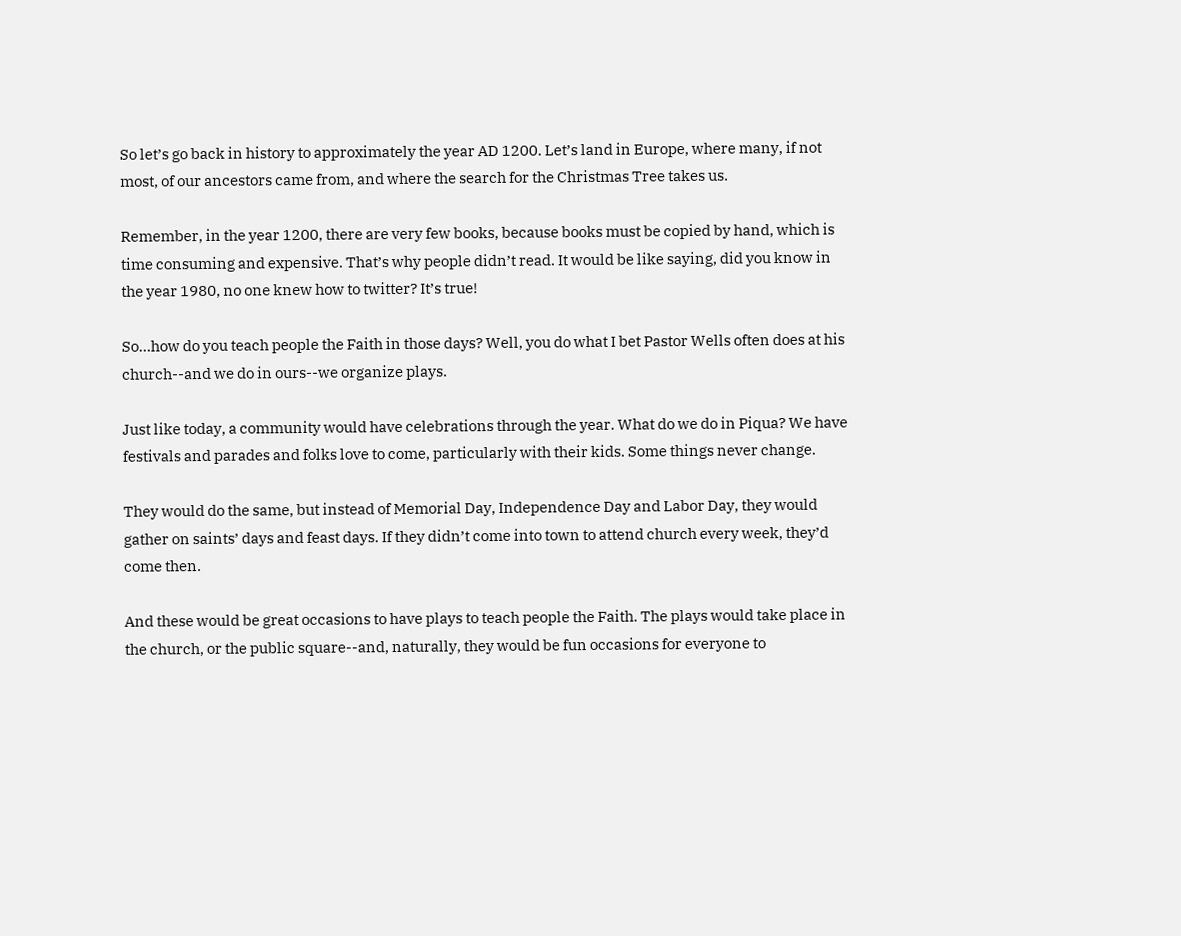So let’s go back in history to approximately the year AD 1200. Let’s land in Europe, where many, if not most, of our ancestors came from, and where the search for the Christmas Tree takes us.

Remember, in the year 1200, there are very few books, because books must be copied by hand, which is time consuming and expensive. That’s why people didn’t read. It would be like saying, did you know in the year 1980, no one knew how to twitter? It’s true!

So…how do you teach people the Faith in those days? Well, you do what I bet Pastor Wells often does at his church--and we do in ours--we organize plays.

Just like today, a community would have celebrations through the year. What do we do in Piqua? We have festivals and parades and folks love to come, particularly with their kids. Some things never change.

They would do the same, but instead of Memorial Day, Independence Day and Labor Day, they would gather on saints’ days and feast days. If they didn’t come into town to attend church every week, they’d come then.

And these would be great occasions to have plays to teach people the Faith. The plays would take place in the church, or the public square--and, naturally, they would be fun occasions for everyone to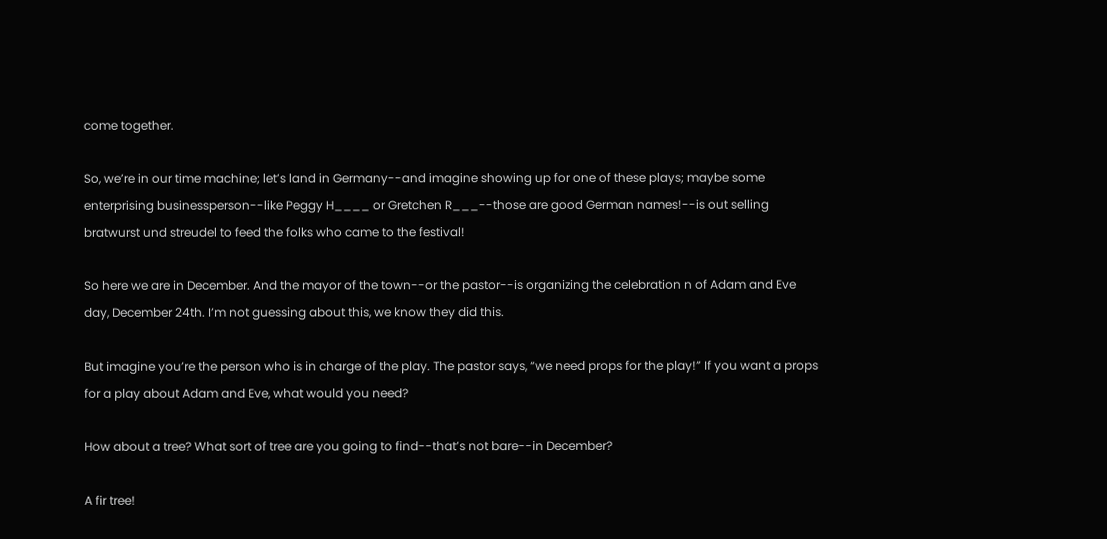come together.

So, we’re in our time machine; let’s land in Germany--and imagine showing up for one of these plays; maybe some enterprising businessperson--like Peggy H____ or Gretchen R___--those are good German names!--is out selling bratwurst und streudel to feed the folks who came to the festival!

So here we are in December. And the mayor of the town--or the pastor--is organizing the celebration n of Adam and Eve day, December 24th. I’m not guessing about this, we know they did this.

But imagine you’re the person who is in charge of the play. The pastor says, “we need props for the play!” If you want a props for a play about Adam and Eve, what would you need?

How about a tree? What sort of tree are you going to find--that’s not bare--in December?

A fir tree!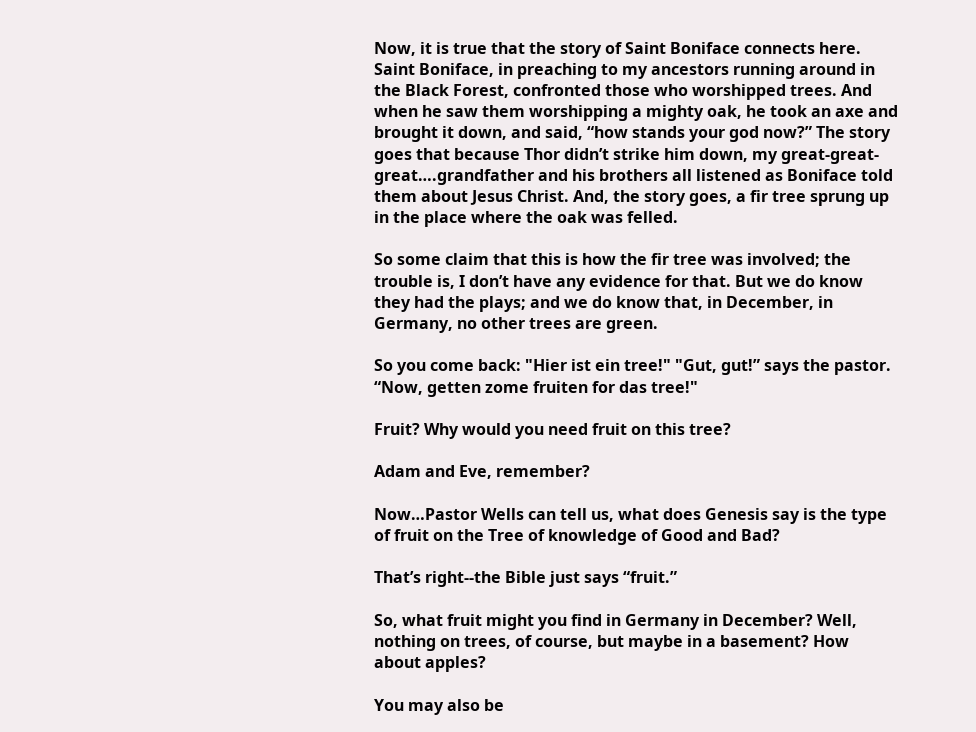Now, it is true that the story of Saint Boniface connects here. Saint Boniface, in preaching to my ancestors running around in the Black Forest, confronted those who worshipped trees. And when he saw them worshipping a mighty oak, he took an axe and brought it down, and said, “how stands your god now?” The story goes that because Thor didn’t strike him down, my great-great-great….grandfather and his brothers all listened as Boniface told them about Jesus Christ. And, the story goes, a fir tree sprung up in the place where the oak was felled.

So some claim that this is how the fir tree was involved; the trouble is, I don’t have any evidence for that. But we do know they had the plays; and we do know that, in December, in Germany, no other trees are green.

So you come back: "Hier ist ein tree!" "Gut, gut!” says the pastor. “Now, getten zome fruiten for das tree!"

Fruit? Why would you need fruit on this tree?

Adam and Eve, remember?

Now…Pastor Wells can tell us, what does Genesis say is the type of fruit on the Tree of knowledge of Good and Bad?

That’s right--the Bible just says “fruit.”

So, what fruit might you find in Germany in December? Well, nothing on trees, of course, but maybe in a basement? How about apples?

You may also be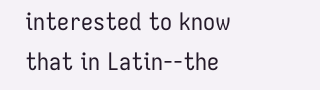interested to know that in Latin--the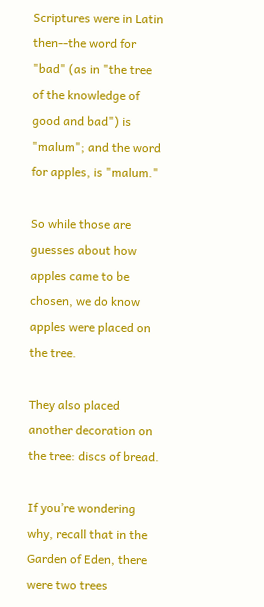Scriptures were in Latin then--the word for "bad" (as in "the tree of the knowledge of good and bad") is "malum"; and the word for apples, is "malum."

So while those are guesses about how apples came to be chosen, we do know apples were placed on the tree.

They also placed another decoration on the tree: discs of bread.

If you’re wondering why, recall that in the Garden of Eden, there were two trees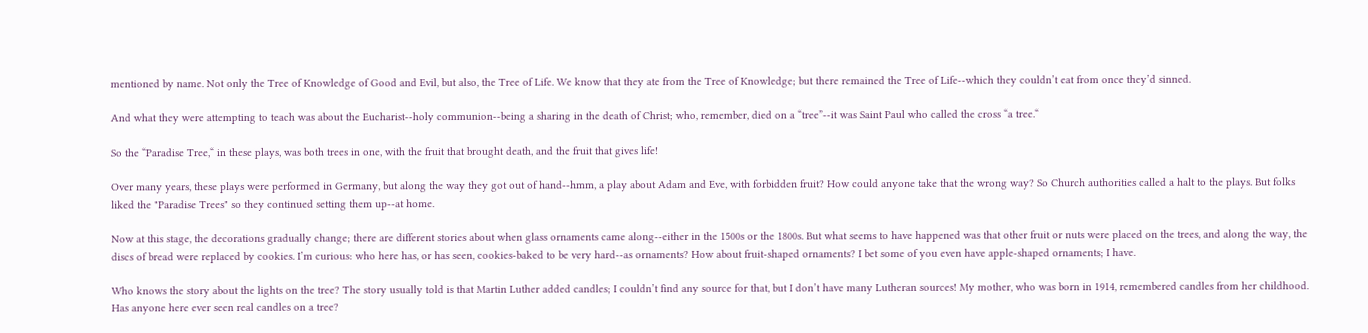mentioned by name. Not only the Tree of Knowledge of Good and Evil, but also, the Tree of Life. We know that they ate from the Tree of Knowledge; but there remained the Tree of Life--which they couldn’t eat from once they’d sinned.

And what they were attempting to teach was about the Eucharist--holy communion--being a sharing in the death of Christ; who, remember, died on a “tree”--it was Saint Paul who called the cross “a tree.“

So the “Paradise Tree,“ in these plays, was both trees in one, with the fruit that brought death, and the fruit that gives life!

Over many years, these plays were performed in Germany, but along the way they got out of hand--hmm, a play about Adam and Eve, with forbidden fruit? How could anyone take that the wrong way? So Church authorities called a halt to the plays. But folks liked the "Paradise Trees" so they continued setting them up--at home.

Now at this stage, the decorations gradually change; there are different stories about when glass ornaments came along--either in the 1500s or the 1800s. But what seems to have happened was that other fruit or nuts were placed on the trees, and along the way, the discs of bread were replaced by cookies. I’m curious: who here has, or has seen, cookies-baked to be very hard--as ornaments? How about fruit-shaped ornaments? I bet some of you even have apple-shaped ornaments; I have.

Who knows the story about the lights on the tree? The story usually told is that Martin Luther added candles; I couldn’t find any source for that, but I don’t have many Lutheran sources! My mother, who was born in 1914, remembered candles from her childhood. Has anyone here ever seen real candles on a tree?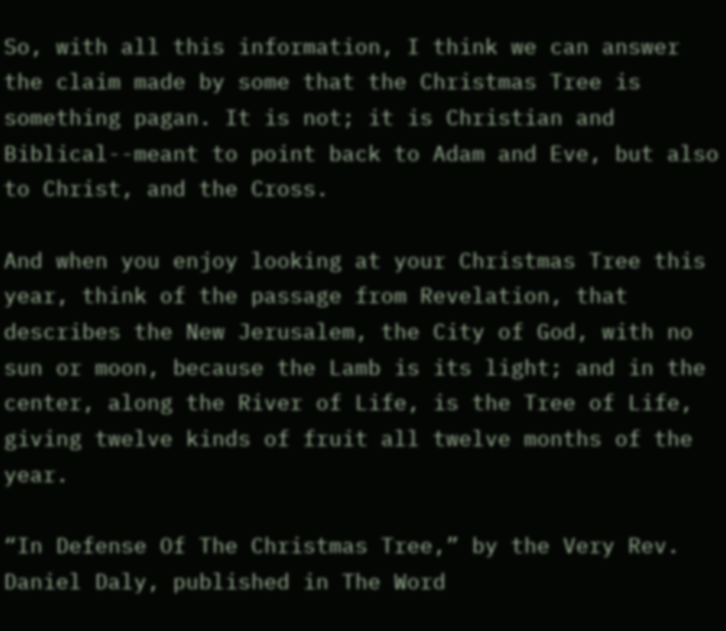So, with all this information, I think we can answer the claim made by some that the Christmas Tree is something pagan. It is not; it is Christian and Biblical--meant to point back to Adam and Eve, but also to Christ, and the Cross.

And when you enjoy looking at your Christmas Tree this year, think of the passage from Revelation, that describes the New Jerusalem, the City of God, with no sun or moon, because the Lamb is its light; and in the center, along the River of Life, is the Tree of Life, giving twelve kinds of fruit all twelve months of the year.

“In Defense Of The Christmas Tree,” by the Very Rev. Daniel Daly, published in The Word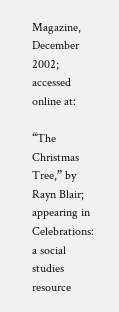Magazine, December 2002; accessed online at:

“The Christmas Tree,” by Rayn Blair; appearing in Celebrations: a social studies resource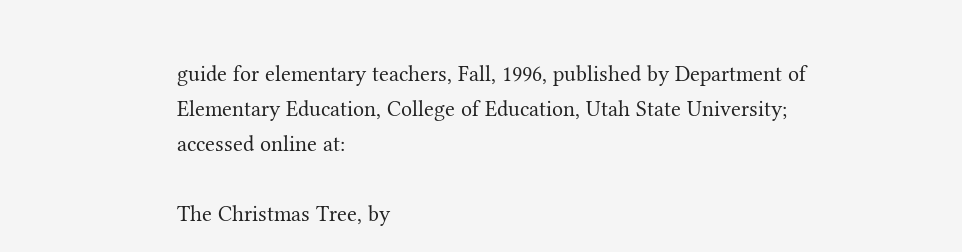guide for elementary teachers, Fall, 1996, published by Department of Elementary Education, College of Education, Utah State University; accessed online at:

The Christmas Tree, by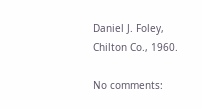Daniel J. Foley, Chilton Co., 1960.

No comments: